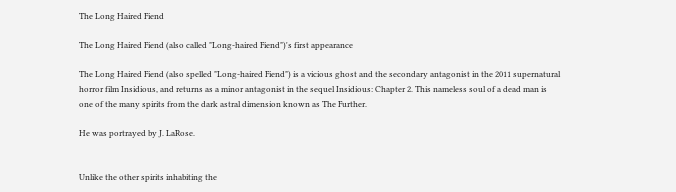The Long Haired Fiend

The Long Haired Fiend (also called "Long-haired Fiend")'s first appearance

The Long Haired Fiend (also spelled "Long-haired Fiend") is a vicious ghost and the secondary antagonist in the 2011 supernatural horror film Insidious, and returns as a minor antagonist in the sequel Insidious: Chapter 2. This nameless soul of a dead man is one of the many spirits from the dark astral dimension known as The Further.

He was portrayed by J. LaRose.


Unlike the other spirits inhabiting the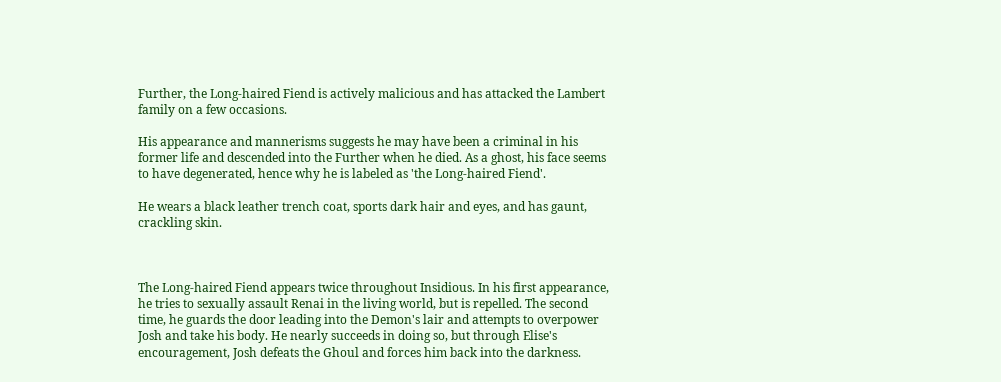Further, the Long-haired Fiend is actively malicious and has attacked the Lambert family on a few occasions.

His appearance and mannerisms suggests he may have been a criminal in his former life and descended into the Further when he died. As a ghost, his face seems to have degenerated, hence why he is labeled as 'the Long-haired Fiend'.

He wears a black leather trench coat, sports dark hair and eyes, and has gaunt, crackling skin.



The Long-haired Fiend appears twice throughout Insidious. In his first appearance, he tries to sexually assault Renai in the living world, but is repelled. The second time, he guards the door leading into the Demon's lair and attempts to overpower Josh and take his body. He nearly succeeds in doing so, but through Elise's encouragement, Josh defeats the Ghoul and forces him back into the darkness.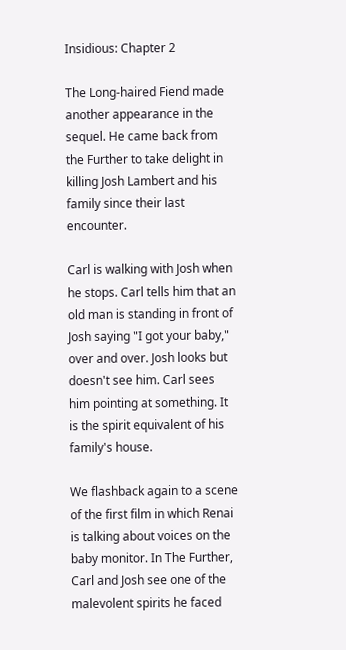Insidious: Chapter 2

The Long-haired Fiend made another appearance in the sequel. He came back from the Further to take delight in killing Josh Lambert and his family since their last encounter.

Carl is walking with Josh when he stops. Carl tells him that an old man is standing in front of Josh saying "I got your baby," over and over. Josh looks but doesn't see him. Carl sees him pointing at something. It is the spirit equivalent of his family's house.

We flashback again to a scene of the first film in which Renai is talking about voices on the baby monitor. In The Further, Carl and Josh see one of the malevolent spirits he faced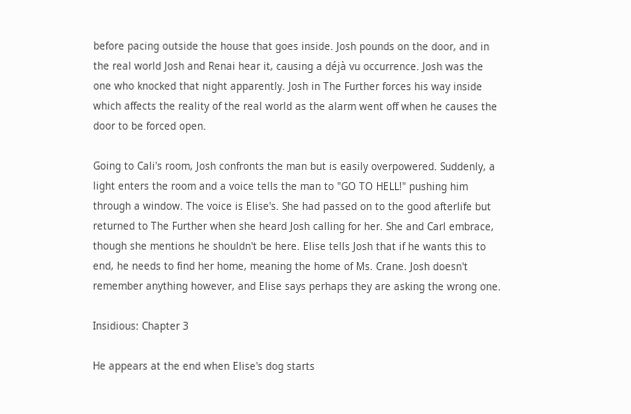before pacing outside the house that goes inside. Josh pounds on the door, and in the real world Josh and Renai hear it, causing a déjà vu occurrence. Josh was the one who knocked that night apparently. Josh in The Further forces his way inside which affects the reality of the real world as the alarm went off when he causes the door to be forced open.

Going to Cali's room, Josh confronts the man but is easily overpowered. Suddenly, a light enters the room and a voice tells the man to "GO TO HELL!" pushing him through a window. The voice is Elise's. She had passed on to the good afterlife but returned to The Further when she heard Josh calling for her. She and Carl embrace, though she mentions he shouldn't be here. Elise tells Josh that if he wants this to end, he needs to find her home, meaning the home of Ms. Crane. Josh doesn't remember anything however, and Elise says perhaps they are asking the wrong one.

Insidious: Chapter 3

He appears at the end when Elise's dog starts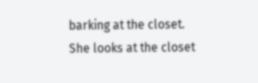barking at the closet. She looks at the closet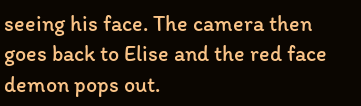seeing his face. The camera then goes back to Elise and the red face demon pops out.